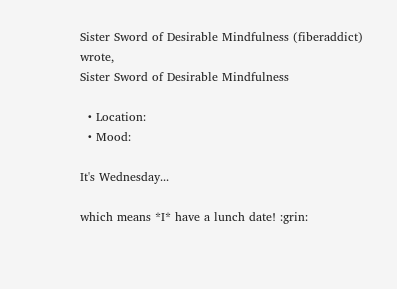Sister Sword of Desirable Mindfulness (fiberaddict) wrote,
Sister Sword of Desirable Mindfulness

  • Location:
  • Mood:

It's Wednesday...

which means *I* have a lunch date! :grin: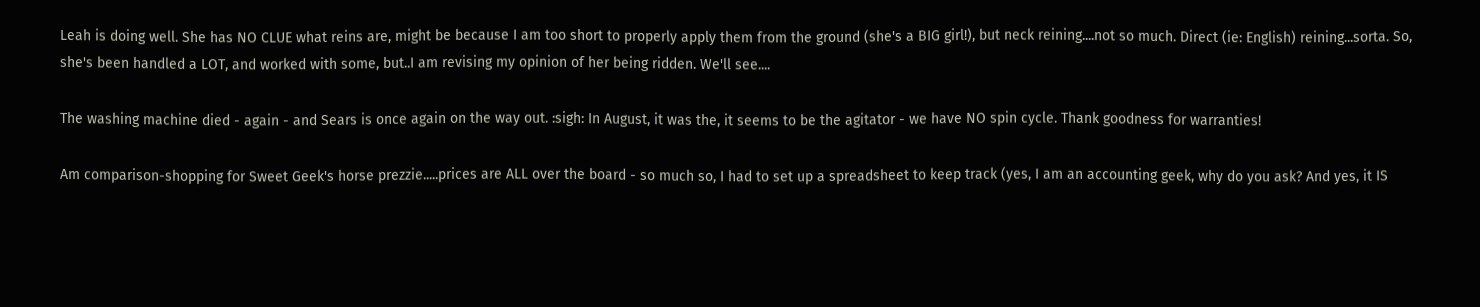Leah is doing well. She has NO CLUE what reins are, might be because I am too short to properly apply them from the ground (she's a BIG girl!), but neck reining....not so much. Direct (ie: English) reining...sorta. So, she's been handled a LOT, and worked with some, but..I am revising my opinion of her being ridden. We'll see....

The washing machine died - again - and Sears is once again on the way out. :sigh: In August, it was the, it seems to be the agitator - we have NO spin cycle. Thank goodness for warranties!

Am comparison-shopping for Sweet Geek's horse prezzie.....prices are ALL over the board - so much so, I had to set up a spreadsheet to keep track (yes, I am an accounting geek, why do you ask? And yes, it IS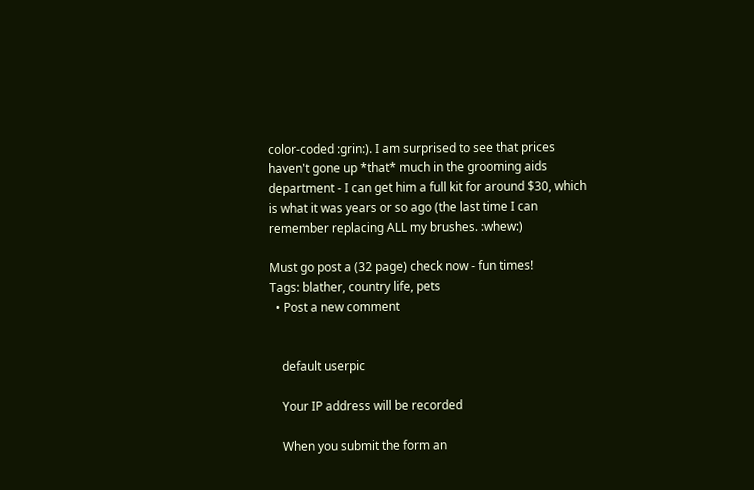color-coded :grin:). I am surprised to see that prices haven't gone up *that* much in the grooming aids department - I can get him a full kit for around $30, which is what it was years or so ago (the last time I can remember replacing ALL my brushes. :whew:)

Must go post a (32 page) check now - fun times!
Tags: blather, country life, pets
  • Post a new comment


    default userpic

    Your IP address will be recorded

    When you submit the form an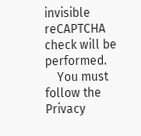invisible reCAPTCHA check will be performed.
    You must follow the Privacy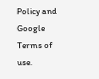Policy and Google Terms of use.